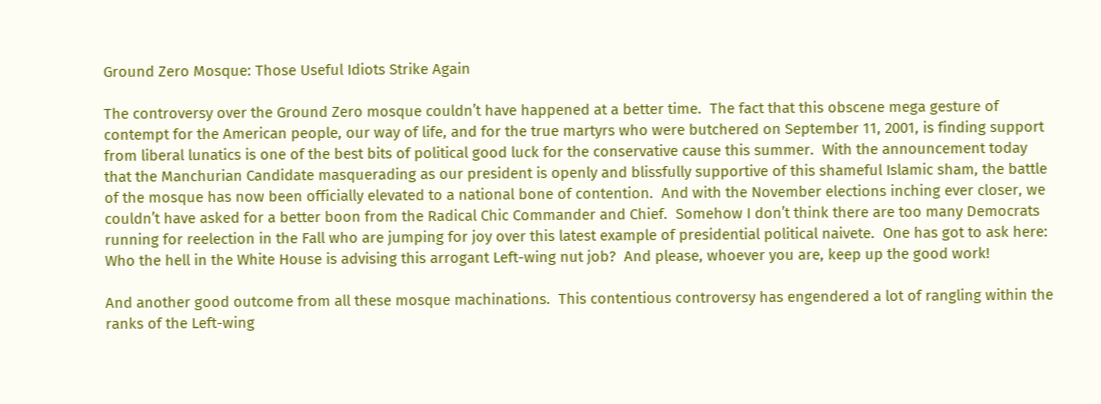Ground Zero Mosque: Those Useful Idiots Strike Again

The controversy over the Ground Zero mosque couldn’t have happened at a better time.  The fact that this obscene mega gesture of contempt for the American people, our way of life, and for the true martyrs who were butchered on September 11, 2001, is finding support from liberal lunatics is one of the best bits of political good luck for the conservative cause this summer.  With the announcement today that the Manchurian Candidate masquerading as our president is openly and blissfully supportive of this shameful Islamic sham, the battle of the mosque has now been officially elevated to a national bone of contention.  And with the November elections inching ever closer, we couldn’t have asked for a better boon from the Radical Chic Commander and Chief.  Somehow I don’t think there are too many Democrats running for reelection in the Fall who are jumping for joy over this latest example of presidential political naivete.  One has got to ask here: Who the hell in the White House is advising this arrogant Left-wing nut job?  And please, whoever you are, keep up the good work!

And another good outcome from all these mosque machinations.  This contentious controversy has engendered a lot of rangling within the ranks of the Left-wing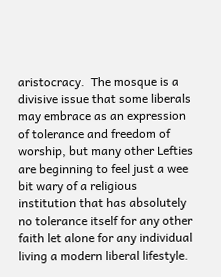aristocracy.  The mosque is a divisive issue that some liberals may embrace as an expression of tolerance and freedom of worship, but many other Lefties are beginning to feel just a wee bit wary of a religious institution that has absolutely no tolerance itself for any other faith let alone for any individual living a modern liberal lifestyle.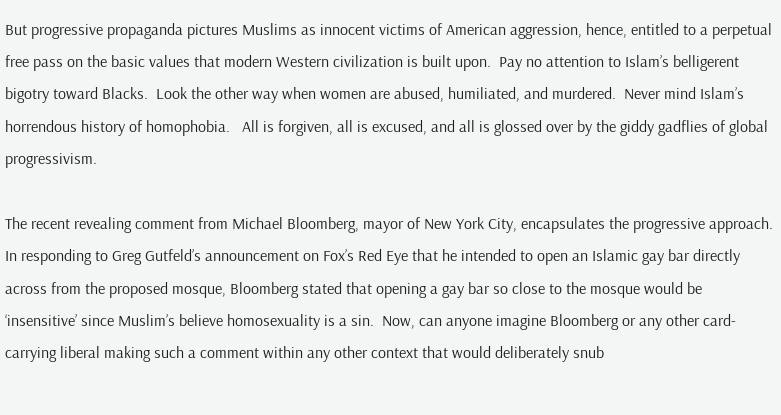But progressive propaganda pictures Muslims as innocent victims of American aggression, hence, entitled to a perpetual free pass on the basic values that modern Western civilization is built upon.  Pay no attention to Islam’s belligerent bigotry toward Blacks.  Look the other way when women are abused, humiliated, and murdered.  Never mind Islam’s horrendous history of homophobia.   All is forgiven, all is excused, and all is glossed over by the giddy gadflies of global progressivism.

The recent revealing comment from Michael Bloomberg, mayor of New York City, encapsulates the progressive approach.  In responding to Greg Gutfeld’s announcement on Fox’s Red Eye that he intended to open an Islamic gay bar directly across from the proposed mosque, Bloomberg stated that opening a gay bar so close to the mosque would be ‘insensitive’ since Muslim’s believe homosexuality is a sin.  Now, can anyone imagine Bloomberg or any other card-carrying liberal making such a comment within any other context that would deliberately snub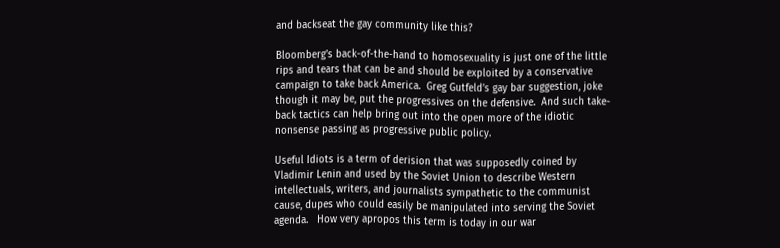and backseat the gay community like this?

Bloomberg’s back-of-the-hand to homosexuality is just one of the little rips and tears that can be and should be exploited by a conservative campaign to take back America.  Greg Gutfeld’s gay bar suggestion, joke though it may be, put the progressives on the defensive.  And such take-back tactics can help bring out into the open more of the idiotic nonsense passing as progressive public policy.

Useful Idiots is a term of derision that was supposedly coined by Vladimir Lenin and used by the Soviet Union to describe Western intellectuals, writers, and journalists sympathetic to the communist cause, dupes who could easily be manipulated into serving the Soviet agenda.   How very apropos this term is today in our war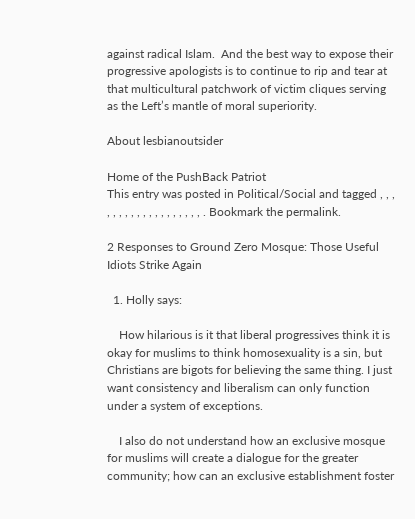against radical Islam.  And the best way to expose their progressive apologists is to continue to rip and tear at that multicultural patchwork of victim cliques serving as the Left’s mantle of moral superiority.

About lesbianoutsider

Home of the PushBack Patriot
This entry was posted in Political/Social and tagged , , , , , , , , , , , , , , , , , , , . Bookmark the permalink.

2 Responses to Ground Zero Mosque: Those Useful Idiots Strike Again

  1. Holly says:

    How hilarious is it that liberal progressives think it is okay for muslims to think homosexuality is a sin, but Christians are bigots for believing the same thing. I just want consistency and liberalism can only function under a system of exceptions.

    I also do not understand how an exclusive mosque for muslims will create a dialogue for the greater community; how can an exclusive establishment foster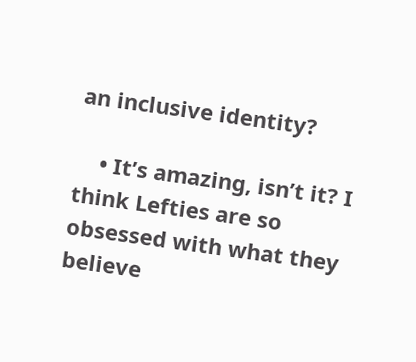an inclusive identity?

    • It’s amazing, isn’t it? I think Lefties are so obsessed with what they believe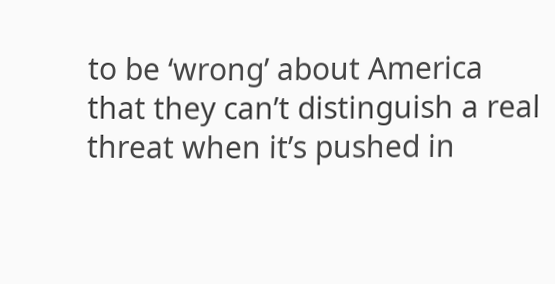to be ‘wrong’ about America that they can’t distinguish a real threat when it’s pushed in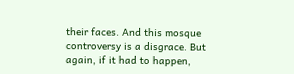their faces. And this mosque controversy is a disgrace. But again, if it had to happen,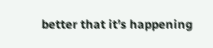better that it’s happening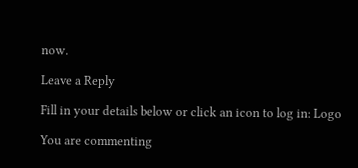now.

Leave a Reply

Fill in your details below or click an icon to log in: Logo

You are commenting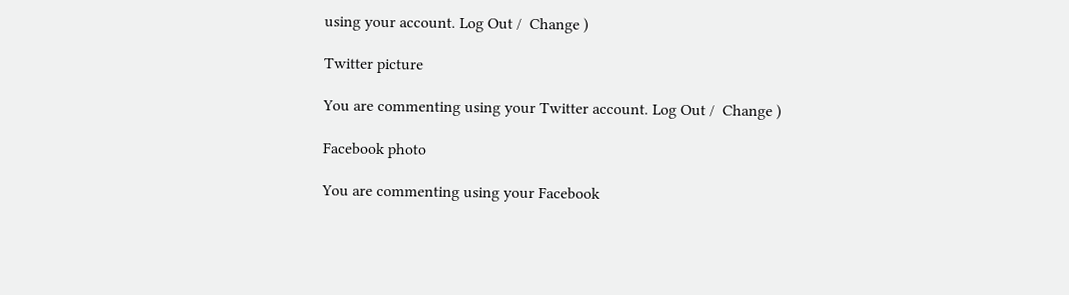using your account. Log Out /  Change )

Twitter picture

You are commenting using your Twitter account. Log Out /  Change )

Facebook photo

You are commenting using your Facebook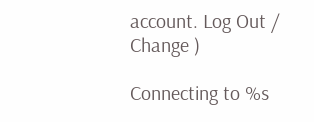account. Log Out /  Change )

Connecting to %s